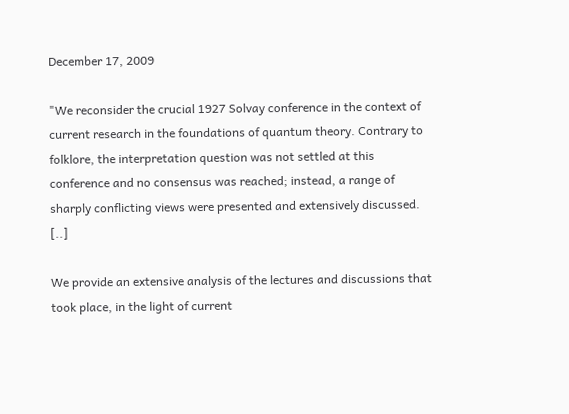December 17, 2009

"We reconsider the crucial 1927 Solvay conference in the context of current research in the foundations of quantum theory. Contrary to folklore, the interpretation question was not settled at this conference and no consensus was reached; instead, a range of sharply conflicting views were presented and extensively discussed. [..]

We provide an extensive analysis of the lectures and discussions that took place, in the light of current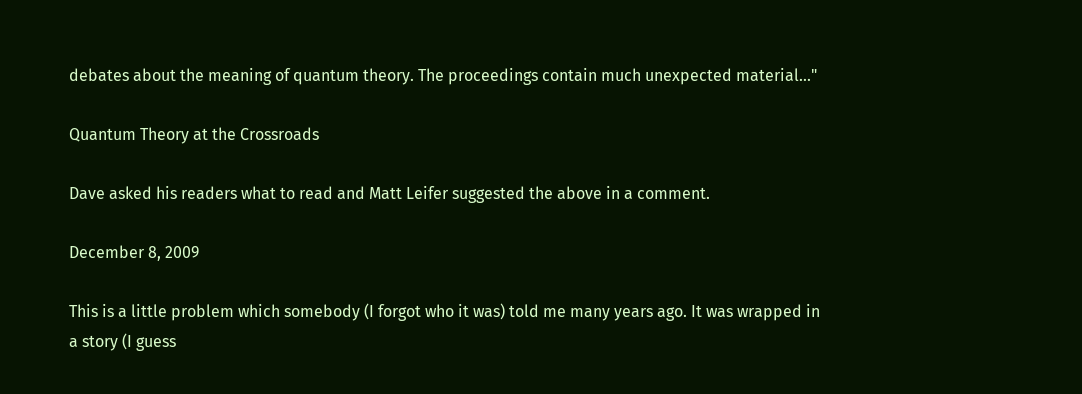debates about the meaning of quantum theory. The proceedings contain much unexpected material..."

Quantum Theory at the Crossroads

Dave asked his readers what to read and Matt Leifer suggested the above in a comment.

December 8, 2009

This is a little problem which somebody (I forgot who it was) told me many years ago. It was wrapped in a story (I guess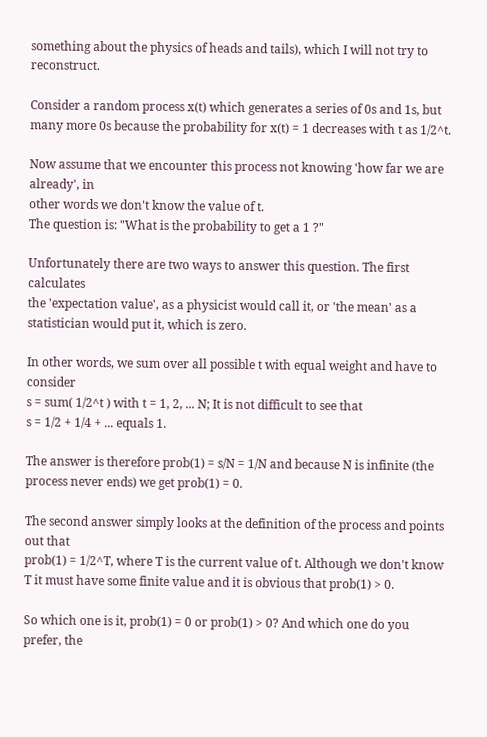something about the physics of heads and tails), which I will not try to reconstruct.

Consider a random process x(t) which generates a series of 0s and 1s, but many more 0s because the probability for x(t) = 1 decreases with t as 1/2^t.

Now assume that we encounter this process not knowing 'how far we are already', in
other words we don't know the value of t.
The question is: "What is the probability to get a 1 ?"

Unfortunately there are two ways to answer this question. The first calculates
the 'expectation value', as a physicist would call it, or 'the mean' as a statistician would put it, which is zero.

In other words, we sum over all possible t with equal weight and have to consider
s = sum( 1/2^t ) with t = 1, 2, ... N; It is not difficult to see that
s = 1/2 + 1/4 + ... equals 1.

The answer is therefore prob(1) = s/N = 1/N and because N is infinite (the process never ends) we get prob(1) = 0.

The second answer simply looks at the definition of the process and points out that
prob(1) = 1/2^T, where T is the current value of t. Although we don't know T it must have some finite value and it is obvious that prob(1) > 0.

So which one is it, prob(1) = 0 or prob(1) > 0? And which one do you prefer, the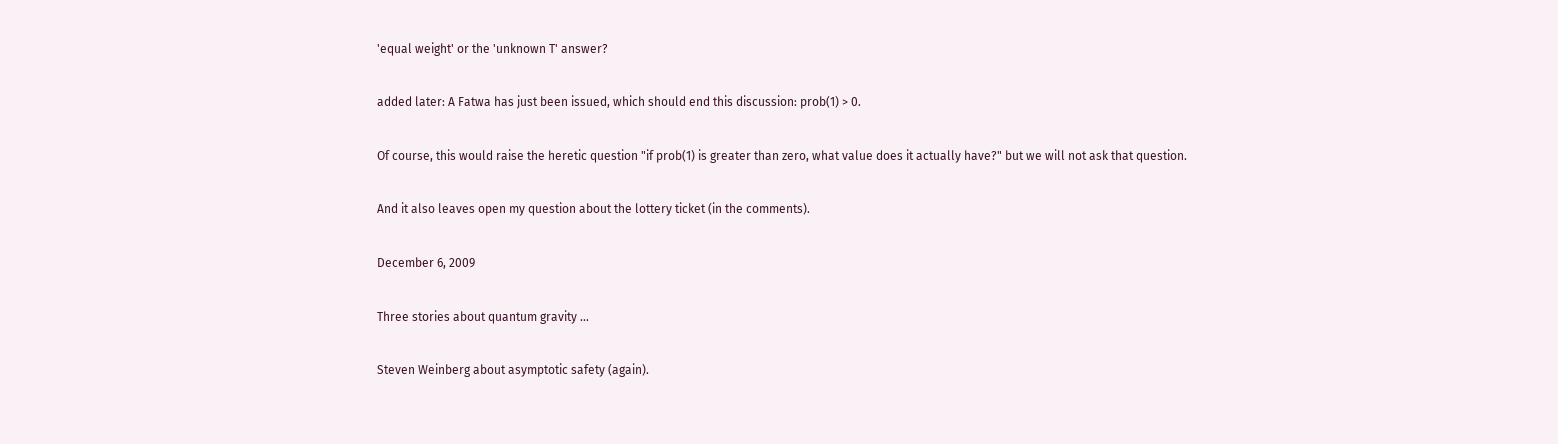'equal weight' or the 'unknown T' answer?

added later: A Fatwa has just been issued, which should end this discussion: prob(1) > 0.

Of course, this would raise the heretic question "if prob(1) is greater than zero, what value does it actually have?" but we will not ask that question.

And it also leaves open my question about the lottery ticket (in the comments).

December 6, 2009

Three stories about quantum gravity ...

Steven Weinberg about asymptotic safety (again).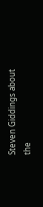Steven Giddings about the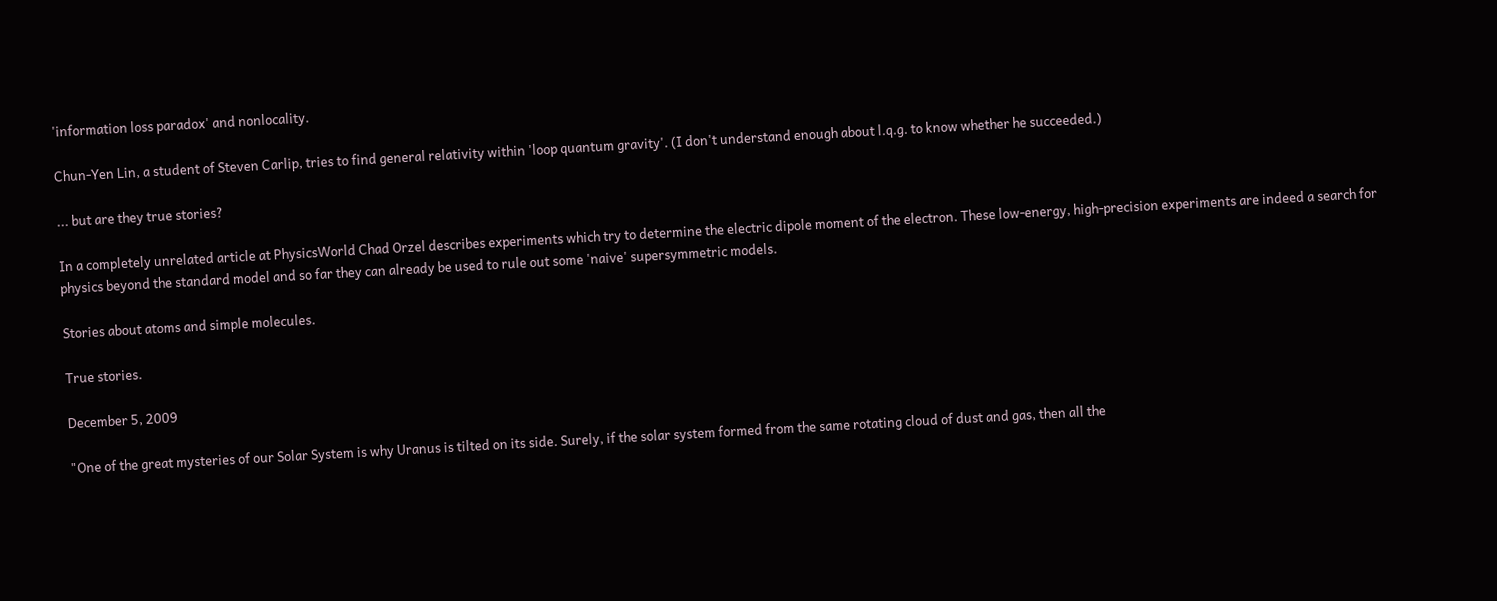'information loss paradox' and nonlocality.

Chun-Yen Lin, a student of Steven Carlip, tries to find general relativity within 'loop quantum gravity'. (I don't understand enough about l.q.g. to know whether he succeeded.)

... but are they true stories?

In a completely unrelated article at PhysicsWorld Chad Orzel describes experiments which try to determine the electric dipole moment of the electron. These low-energy, high-precision experiments are indeed a search for physics beyond the standard model and so far they can already be used to rule out some 'naive' supersymmetric models.

Stories about atoms and simple molecules.

True stories.

December 5, 2009

"One of the great mysteries of our Solar System is why Uranus is tilted on its side. Surely, if the solar system formed from the same rotating cloud of dust and gas, then all the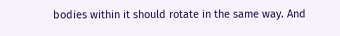bodies within it should rotate in the same way. And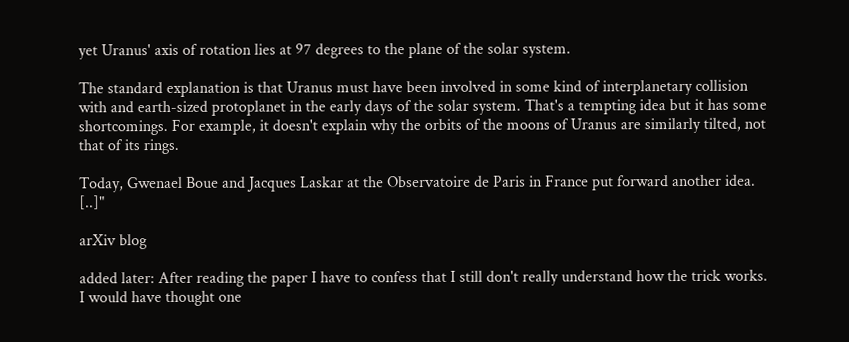yet Uranus' axis of rotation lies at 97 degrees to the plane of the solar system.

The standard explanation is that Uranus must have been involved in some kind of interplanetary collision with and earth-sized protoplanet in the early days of the solar system. That's a tempting idea but it has some shortcomings. For example, it doesn't explain why the orbits of the moons of Uranus are similarly tilted, not that of its rings.

Today, Gwenael Boue and Jacques Laskar at the Observatoire de Paris in France put forward another idea. [..]"

arXiv blog

added later: After reading the paper I have to confess that I still don't really understand how the trick works. I would have thought one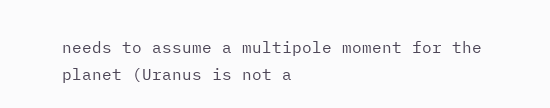needs to assume a multipole moment for the planet (Uranus is not a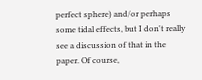perfect sphere) and/or perhaps some tidal effects, but I don't really see a discussion of that in the paper. Of course,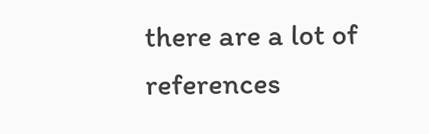there are a lot of references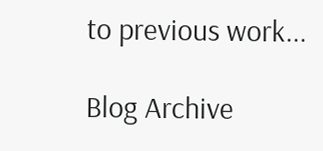to previous work...

Blog Archive